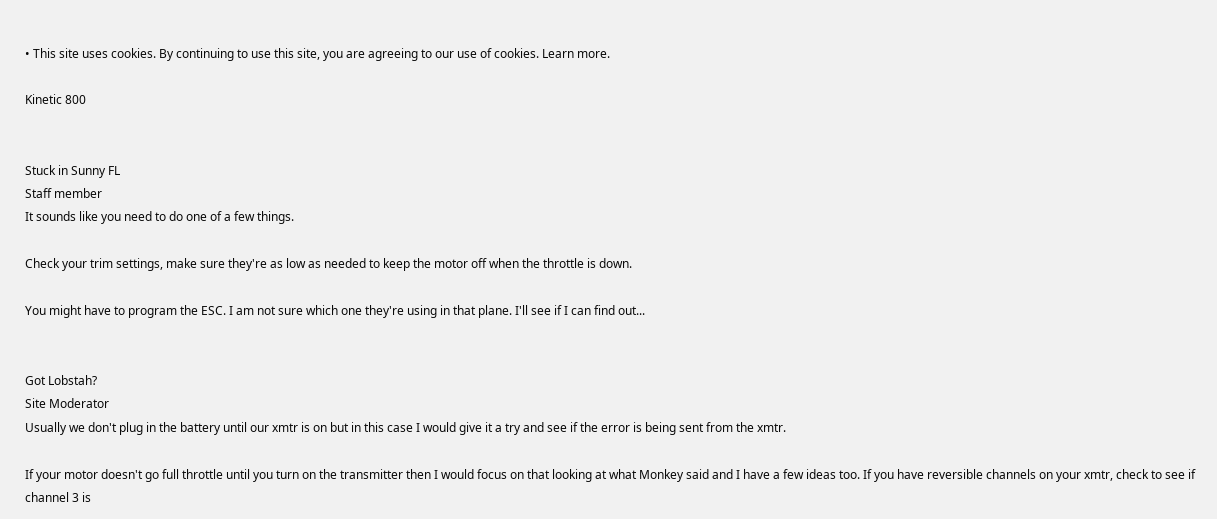• This site uses cookies. By continuing to use this site, you are agreeing to our use of cookies. Learn more.

Kinetic 800


Stuck in Sunny FL
Staff member
It sounds like you need to do one of a few things.

Check your trim settings, make sure they're as low as needed to keep the motor off when the throttle is down.

You might have to program the ESC. I am not sure which one they're using in that plane. I'll see if I can find out...


Got Lobstah?
Site Moderator
Usually we don't plug in the battery until our xmtr is on but in this case I would give it a try and see if the error is being sent from the xmtr.

If your motor doesn't go full throttle until you turn on the transmitter then I would focus on that looking at what Monkey said and I have a few ideas too. If you have reversible channels on your xmtr, check to see if channel 3 is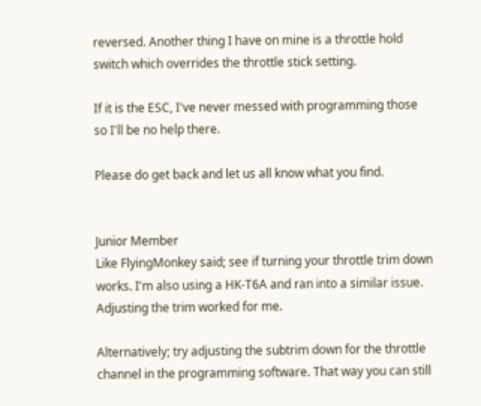reversed. Another thing I have on mine is a throttle hold switch which overrides the throttle stick setting.

If it is the ESC, I've never messed with programming those so I'll be no help there.

Please do get back and let us all know what you find.


Junior Member
Like FlyingMonkey said; see if turning your throttle trim down works. I'm also using a HK-T6A and ran into a similar issue. Adjusting the trim worked for me.

Alternatively; try adjusting the subtrim down for the throttle channel in the programming software. That way you can still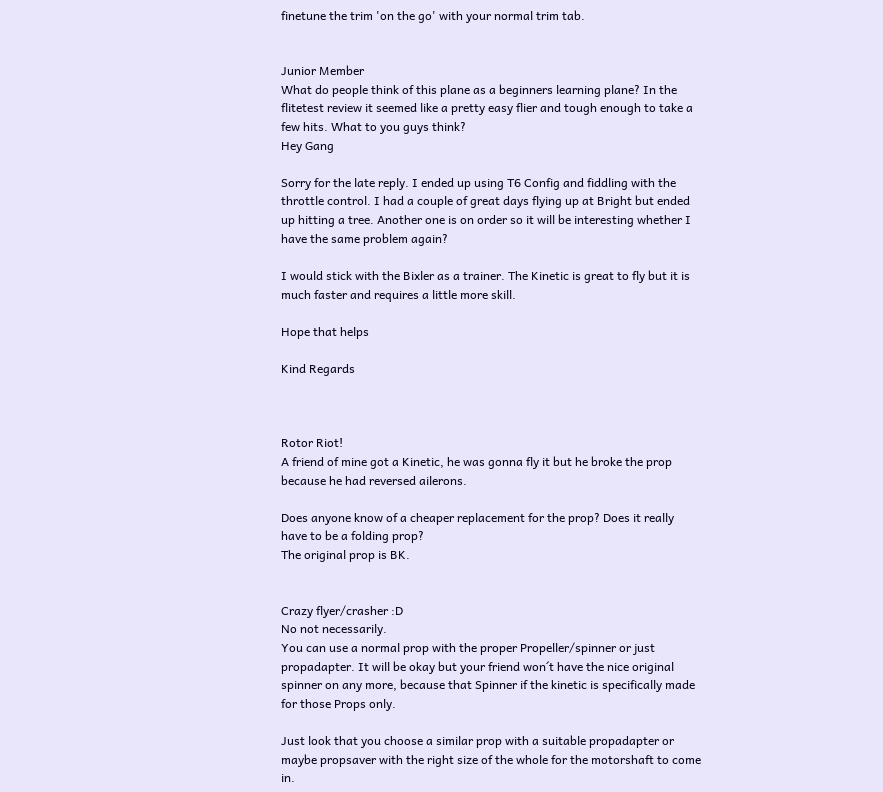finetune the trim 'on the go' with your normal trim tab.


Junior Member
What do people think of this plane as a beginners learning plane? In the flitetest review it seemed like a pretty easy flier and tough enough to take a few hits. What to you guys think?
Hey Gang

Sorry for the late reply. I ended up using T6 Config and fiddling with the throttle control. I had a couple of great days flying up at Bright but ended up hitting a tree. Another one is on order so it will be interesting whether I have the same problem again?

I would stick with the Bixler as a trainer. The Kinetic is great to fly but it is much faster and requires a little more skill.

Hope that helps

Kind Regards



Rotor Riot!
A friend of mine got a Kinetic, he was gonna fly it but he broke the prop because he had reversed ailerons.

Does anyone know of a cheaper replacement for the prop? Does it really have to be a folding prop?
The original prop is BK.


Crazy flyer/crasher :D
No not necessarily.
You can use a normal prop with the proper Propeller/spinner or just propadapter. It will be okay but your friend won´t have the nice original spinner on any more, because that Spinner if the kinetic is specifically made for those Props only.

Just look that you choose a similar prop with a suitable propadapter or maybe propsaver with the right size of the whole for the motorshaft to come in.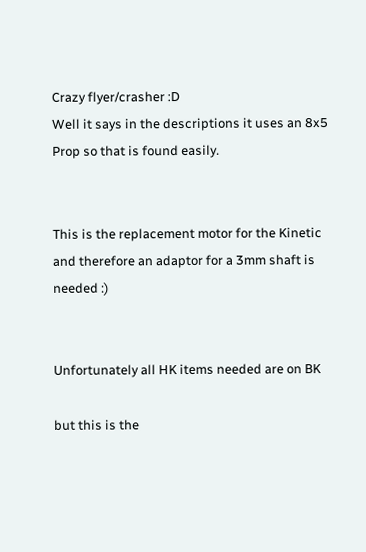Crazy flyer/crasher :D
Well it says in the descriptions it uses an 8x5 Prop so that is found easily.


This is the replacement motor for the Kinetic and therefore an adaptor for a 3mm shaft is needed :)


Unfortunately all HK items needed are on BK

but this is the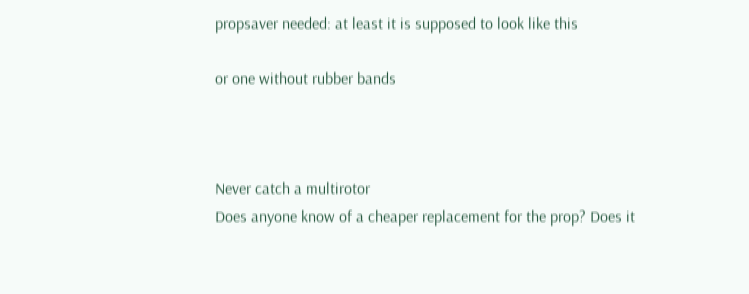propsaver needed: at least it is supposed to look like this

or one without rubber bands



Never catch a multirotor
Does anyone know of a cheaper replacement for the prop? Does it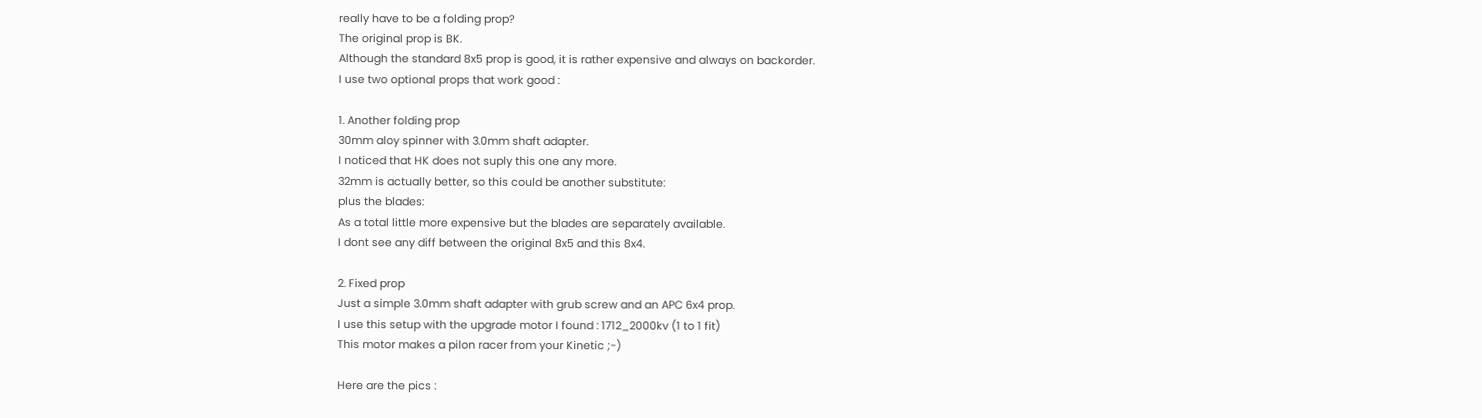really have to be a folding prop?
The original prop is BK.
Although the standard 8x5 prop is good, it is rather expensive and always on backorder.
I use two optional props that work good :

1. Another folding prop
30mm aloy spinner with 3.0mm shaft adapter.
I noticed that HK does not suply this one any more.
32mm is actually better, so this could be another substitute:
plus the blades:
As a total little more expensive but the blades are separately available.
I dont see any diff between the original 8x5 and this 8x4.

2. Fixed prop
Just a simple 3.0mm shaft adapter with grub screw and an APC 6x4 prop.
I use this setup with the upgrade motor I found : 1712_2000kv (1 to 1 fit)
This motor makes a pilon racer from your Kinetic ;-)

Here are the pics :